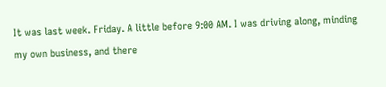It was last week. Friday. A little before 9:00 AM. I was driving along, minding my own business, and there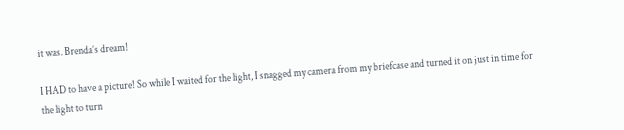it was. Brenda’s dream!

I HAD to have a picture! So while I waited for the light, I snagged my camera from my briefcase and turned it on just in time for the light to turn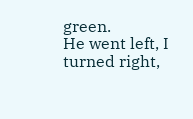green.
He went left, I turned right,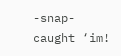-snap- caught ‘im!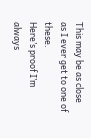This may be as close as I ever get to one of these.
Here’s proof I’m always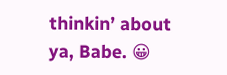thinkin’ about ya, Babe. 😀